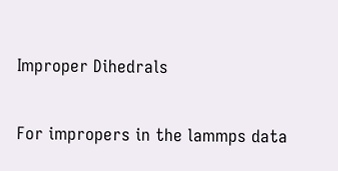Improper Dihedrals

For impropers in the lammps data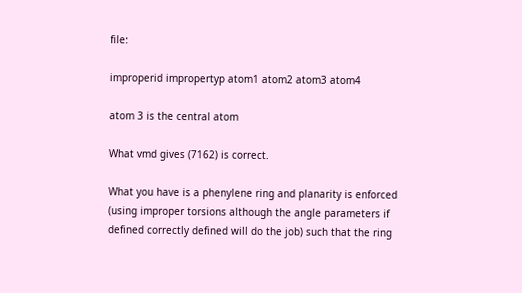file:

improperid impropertyp atom1 atom2 atom3 atom4

atom 3 is the central atom

What vmd gives (7162) is correct.

What you have is a phenylene ring and planarity is enforced (using improper torsions although the angle parameters if defined correctly defined will do the job) such that the ring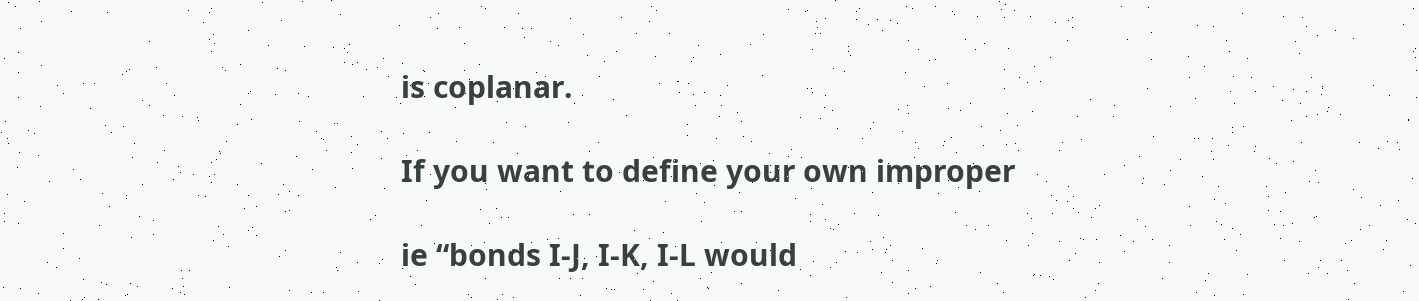is coplanar.

If you want to define your own improper

ie “bonds I-J, I-K, I-L would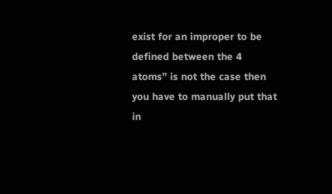exist for an improper to be defined between the 4 atoms” is not the case then you have to manually put that in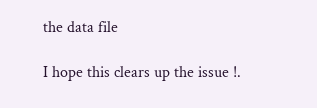the data file

I hope this clears up the issue !.